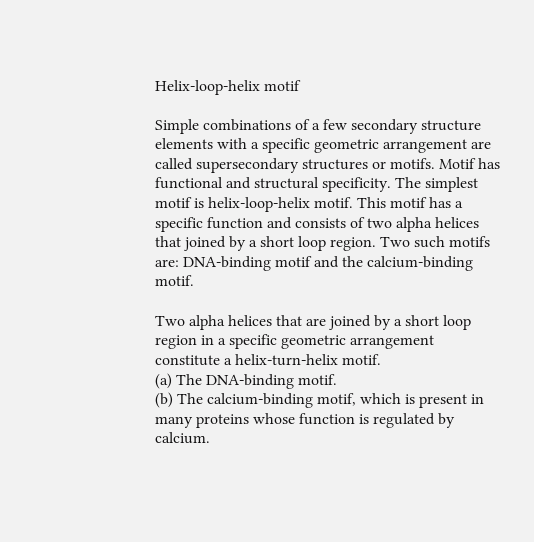Helix-loop-helix motif

Simple combinations of a few secondary structure elements with a specific geometric arrangement are called supersecondary structures or motifs. Motif has functional and structural specificity. The simplest motif is helix-loop-helix motif. This motif has a specific function and consists of two alpha helices that joined by a short loop region. Two such motifs are: DNA-binding motif and the calcium-binding motif.

Two alpha helices that are joined by a short loop region in a specific geometric arrangement constitute a helix-turn-helix motif.
(a) The DNA-binding motif.
(b) The calcium-binding motif, which is present in many proteins whose function is regulated by calcium.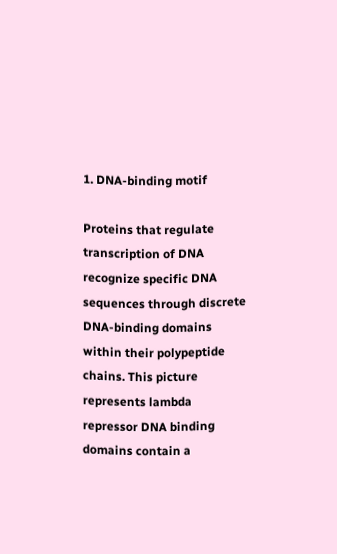1. DNA-binding motif

Proteins that regulate transcription of DNA recognize specific DNA sequences through discrete DNA-binding domains within their polypeptide chains. This picture represents lambda repressor DNA binding domains contain a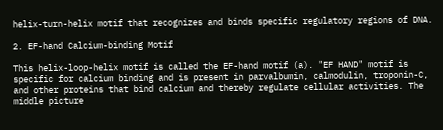helix-turn-helix motif that recognizes and binds specific regulatory regions of DNA.

2. EF-hand Calcium-binding Motif

This helix-loop-helix motif is called the EF-hand motif (a). "EF HAND" motif is specific for calcium binding and is present in parvalbumin, calmodulin, troponin-C, and other proteins that bind calcium and thereby regulate cellular activities. The middle picture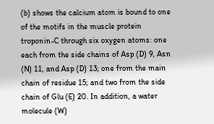(b) shows the calcium atom is bound to one of the motifs in the muscle protein troponin-C through six oxygen atoms: one each from the side chains of Asp (D) 9, Asn (N) 11, and Asp (D) 13; one from the main chain of residue 15; and two from the side chain of Glu (E) 20. In addition, a water molecule (W)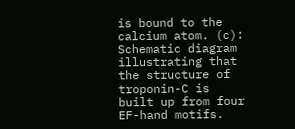is bound to the calcium atom. (c): Schematic diagram illustrating that the structure of troponin-C is built up from four EF-hand motifs.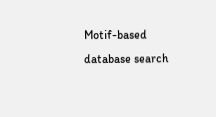Motif-based database search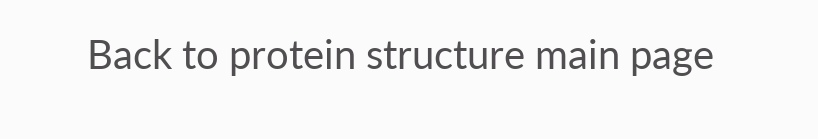Back to protein structure main page